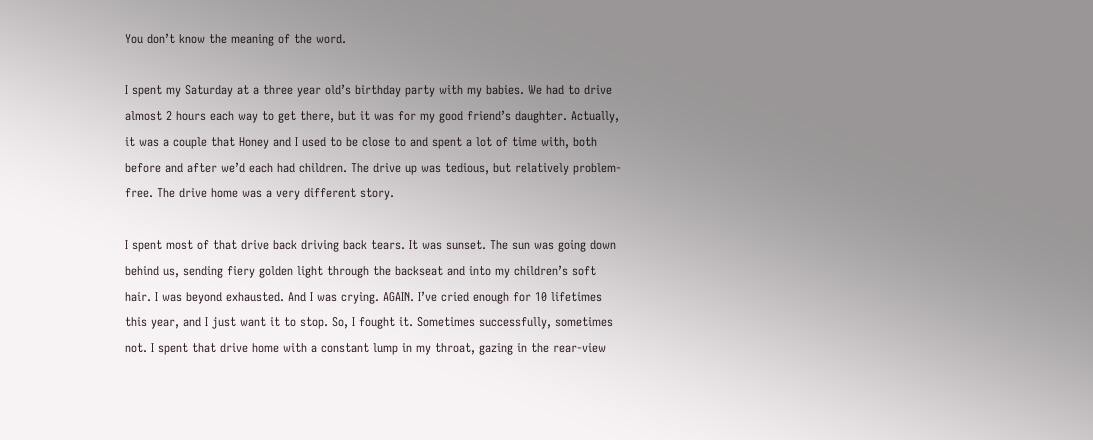You don’t know the meaning of the word.

I spent my Saturday at a three year old’s birthday party with my babies. We had to drive almost 2 hours each way to get there, but it was for my good friend’s daughter. Actually, it was a couple that Honey and I used to be close to and spent a lot of time with, both before and after we’d each had children. The drive up was tedious, but relatively problem-free. The drive home was a very different story.

I spent most of that drive back driving back tears. It was sunset. The sun was going down behind us, sending fiery golden light through the backseat and into my children’s soft hair. I was beyond exhausted. And I was crying. AGAIN. I’ve cried enough for 10 lifetimes this year, and I just want it to stop. So, I fought it. Sometimes successfully, sometimes not. I spent that drive home with a constant lump in my throat, gazing in the rear-view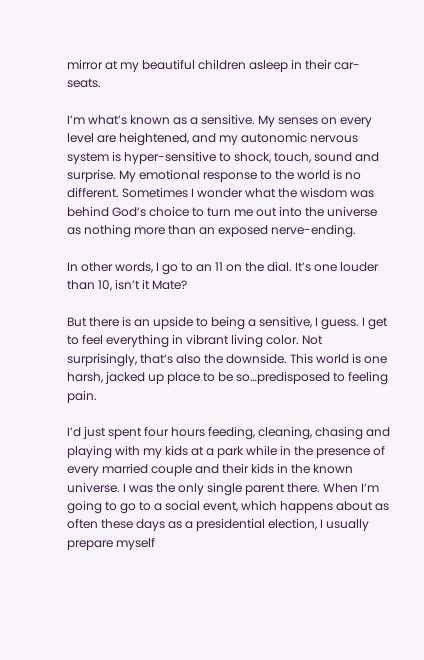mirror at my beautiful children asleep in their car-seats.

I’m what’s known as a sensitive. My senses on every level are heightened, and my autonomic nervous system is hyper-sensitive to shock, touch, sound and surprise. My emotional response to the world is no different. Sometimes I wonder what the wisdom was behind God’s choice to turn me out into the universe as nothing more than an exposed nerve-ending.

In other words, I go to an 11 on the dial. It’s one louder than 10, isn’t it Mate?

But there is an upside to being a sensitive, I guess. I get to feel everything in vibrant living color. Not surprisingly, that’s also the downside. This world is one harsh, jacked up place to be so…predisposed to feeling pain.

I’d just spent four hours feeding, cleaning, chasing and playing with my kids at a park while in the presence of every married couple and their kids in the known universe. I was the only single parent there. When I’m going to go to a social event, which happens about as often these days as a presidential election, I usually prepare myself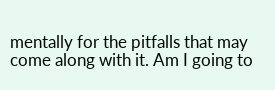mentally for the pitfalls that may come along with it. Am I going to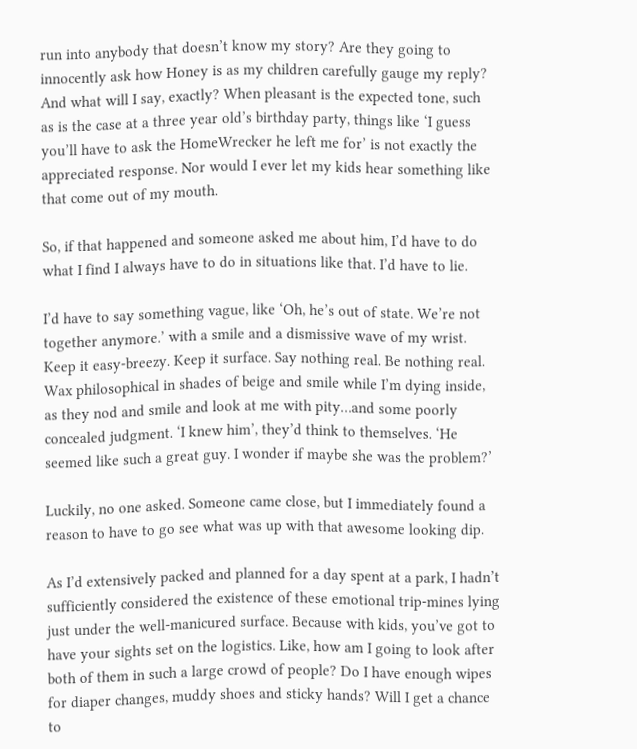run into anybody that doesn’t know my story? Are they going to innocently ask how Honey is as my children carefully gauge my reply? And what will I say, exactly? When pleasant is the expected tone, such as is the case at a three year old’s birthday party, things like ‘I guess you’ll have to ask the HomeWrecker he left me for’ is not exactly the appreciated response. Nor would I ever let my kids hear something like that come out of my mouth.

So, if that happened and someone asked me about him, I’d have to do what I find I always have to do in situations like that. I’d have to lie.

I’d have to say something vague, like ‘Oh, he’s out of state. We’re not together anymore.’ with a smile and a dismissive wave of my wrist. Keep it easy-breezy. Keep it surface. Say nothing real. Be nothing real. Wax philosophical in shades of beige and smile while I’m dying inside, as they nod and smile and look at me with pity…and some poorly concealed judgment. ‘I knew him’, they’d think to themselves. ‘He seemed like such a great guy. I wonder if maybe she was the problem?’

Luckily, no one asked. Someone came close, but I immediately found a reason to have to go see what was up with that awesome looking dip.

As I’d extensively packed and planned for a day spent at a park, I hadn’t sufficiently considered the existence of these emotional trip-mines lying just under the well-manicured surface. Because with kids, you’ve got to have your sights set on the logistics. Like, how am I going to look after both of them in such a large crowd of people? Do I have enough wipes for diaper changes, muddy shoes and sticky hands? Will I get a chance to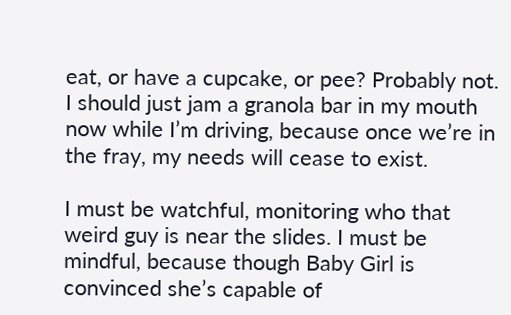eat, or have a cupcake, or pee? Probably not. I should just jam a granola bar in my mouth now while I’m driving, because once we’re in the fray, my needs will cease to exist.

I must be watchful, monitoring who that weird guy is near the slides. I must be mindful, because though Baby Girl is convinced she’s capable of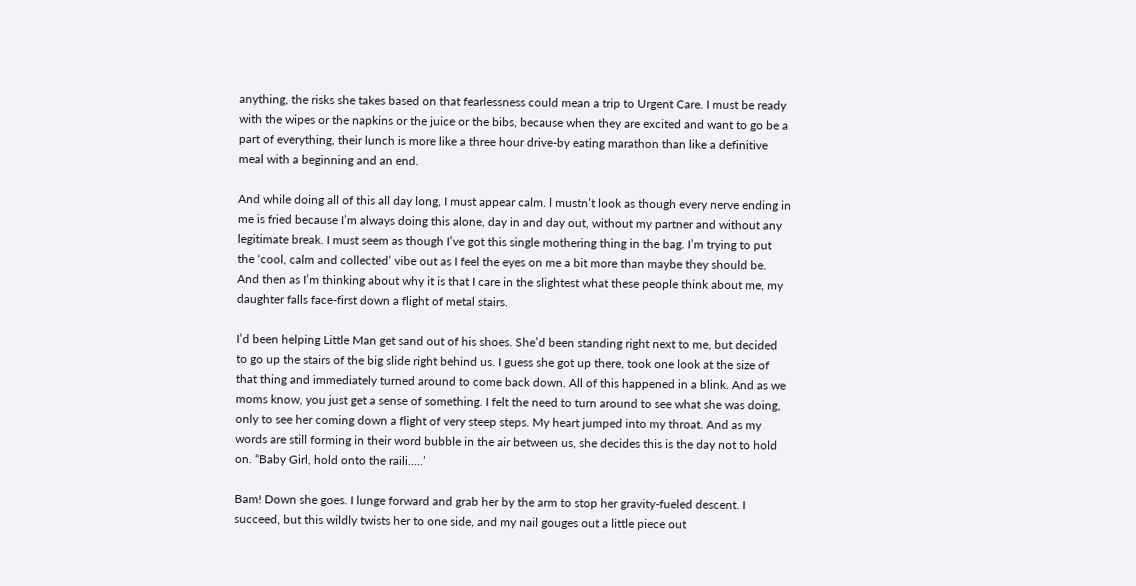anything, the risks she takes based on that fearlessness could mean a trip to Urgent Care. I must be ready with the wipes or the napkins or the juice or the bibs, because when they are excited and want to go be a part of everything, their lunch is more like a three hour drive-by eating marathon than like a definitive meal with a beginning and an end.

And while doing all of this all day long, I must appear calm. l mustn’t look as though every nerve ending in me is fried because I’m always doing this alone, day in and day out, without my partner and without any legitimate break. I must seem as though I’ve got this single mothering thing in the bag. I’m trying to put the ‘cool, calm and collected’ vibe out as I feel the eyes on me a bit more than maybe they should be. And then as I’m thinking about why it is that I care in the slightest what these people think about me, my daughter falls face-first down a flight of metal stairs.

I’d been helping Little Man get sand out of his shoes. She’d been standing right next to me, but decided to go up the stairs of the big slide right behind us. I guess she got up there, took one look at the size of that thing and immediately turned around to come back down. All of this happened in a blink. And as we moms know, you just get a sense of something. I felt the need to turn around to see what she was doing, only to see her coming down a flight of very steep steps. My heart jumped into my throat. And as my words are still forming in their word bubble in the air between us, she decides this is the day not to hold on. “Baby Girl, hold onto the raili…..’

Bam! Down she goes. I lunge forward and grab her by the arm to stop her gravity-fueled descent. I succeed, but this wildly twists her to one side, and my nail gouges out a little piece out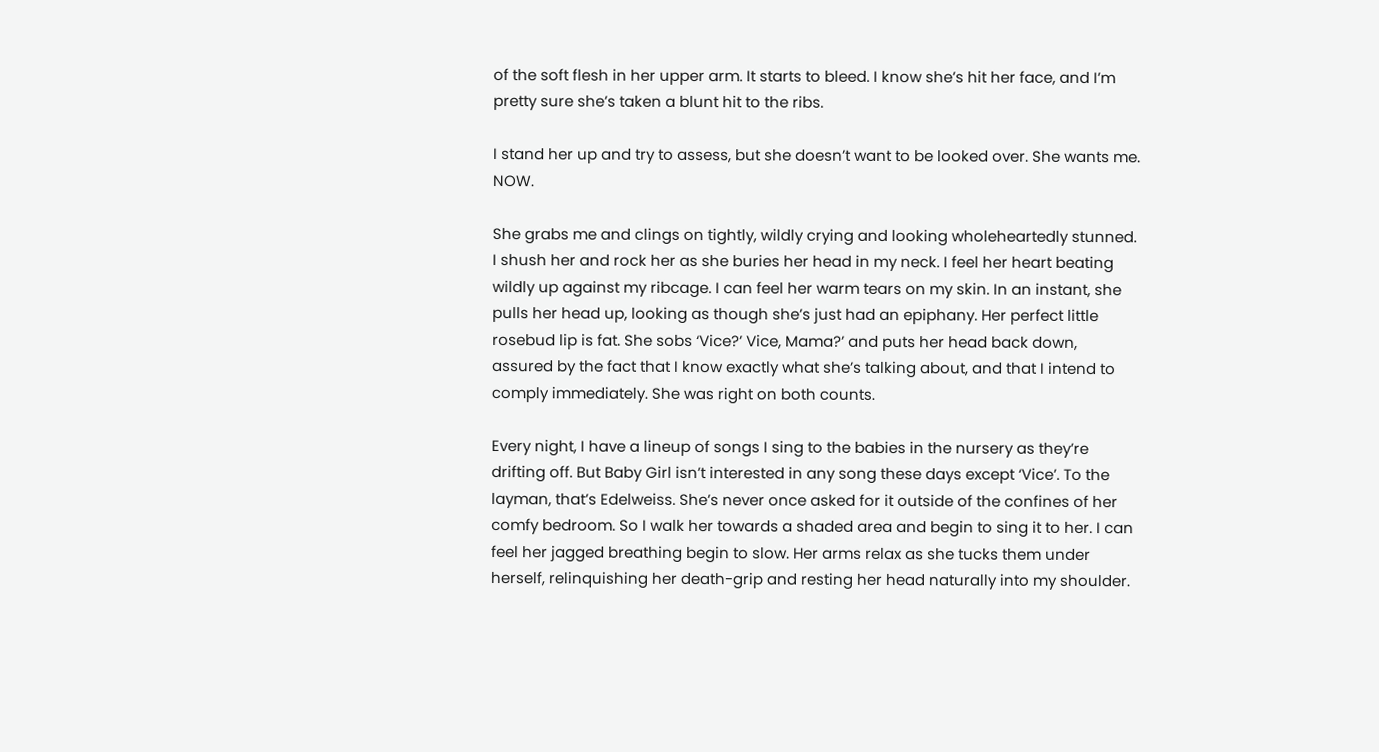of the soft flesh in her upper arm. It starts to bleed. I know she’s hit her face, and I’m pretty sure she’s taken a blunt hit to the ribs.

I stand her up and try to assess, but she doesn’t want to be looked over. She wants me. NOW.

She grabs me and clings on tightly, wildly crying and looking wholeheartedly stunned. I shush her and rock her as she buries her head in my neck. I feel her heart beating wildly up against my ribcage. I can feel her warm tears on my skin. In an instant, she pulls her head up, looking as though she’s just had an epiphany. Her perfect little rosebud lip is fat. She sobs ‘Vice?’ Vice, Mama?’ and puts her head back down, assured by the fact that I know exactly what she’s talking about, and that I intend to comply immediately. She was right on both counts.

Every night, I have a lineup of songs I sing to the babies in the nursery as they’re drifting off. But Baby Girl isn’t interested in any song these days except ‘Vice’. To the layman, that’s Edelweiss. She’s never once asked for it outside of the confines of her comfy bedroom. So I walk her towards a shaded area and begin to sing it to her. I can feel her jagged breathing begin to slow. Her arms relax as she tucks them under herself, relinquishing her death-grip and resting her head naturally into my shoulder.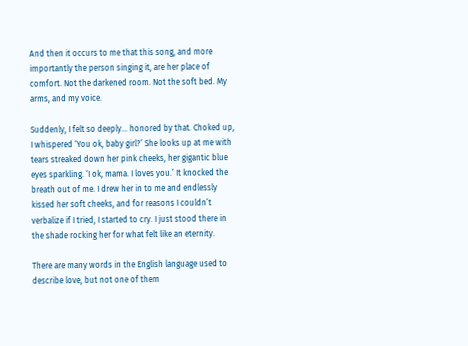And then it occurs to me that this song, and more importantly the person singing it, are her place of comfort. Not the darkened room. Not the soft bed. My arms, and my voice.

Suddenly, I felt so deeply… honored by that. Choked up, I whispered ‘You ok, baby girl?’ She looks up at me with tears streaked down her pink cheeks, her gigantic blue eyes sparkling. ‘I ok, mama. I loves you.’ It knocked the breath out of me. I drew her in to me and endlessly kissed her soft cheeks, and for reasons I couldn’t verbalize if I tried, I started to cry. I just stood there in the shade rocking her for what felt like an eternity.

There are many words in the English language used to describe love, but not one of them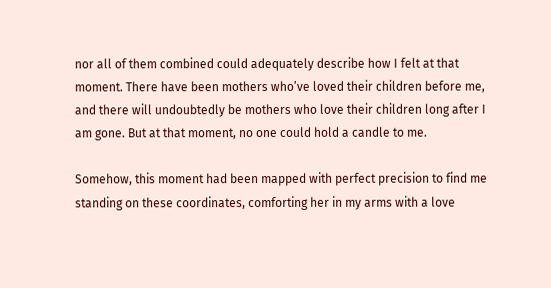nor all of them combined could adequately describe how I felt at that moment. There have been mothers who’ve loved their children before me, and there will undoubtedly be mothers who love their children long after I am gone. But at that moment, no one could hold a candle to me.

Somehow, this moment had been mapped with perfect precision to find me standing on these coordinates, comforting her in my arms with a love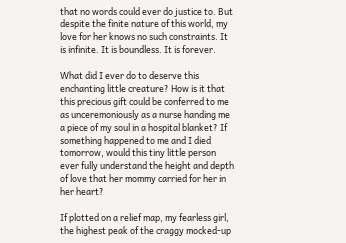that no words could ever do justice to. But despite the finite nature of this world, my love for her knows no such constraints. It is infinite. It is boundless. It is forever.

What did I ever do to deserve this enchanting little creature? How is it that this precious gift could be conferred to me as unceremoniously as a nurse handing me a piece of my soul in a hospital blanket? If something happened to me and I died tomorrow, would this tiny little person ever fully understand the height and depth of love that her mommy carried for her in her heart?

If plotted on a relief map, my fearless girl, the highest peak of the craggy mocked-up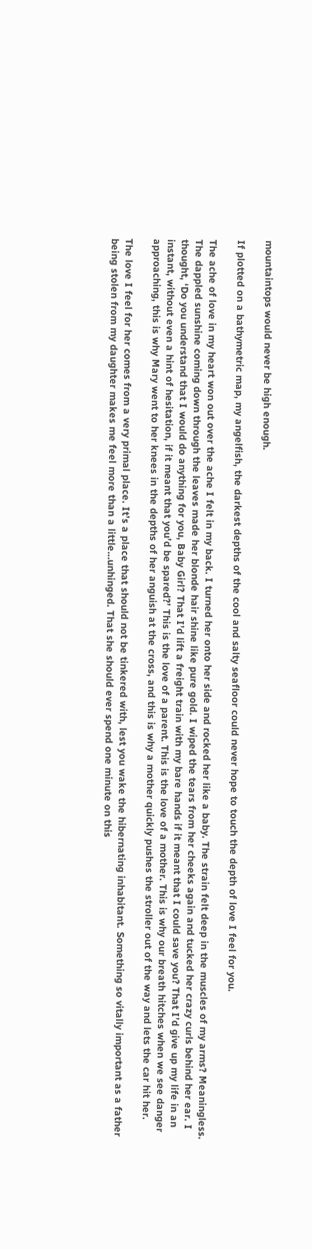mountaintops would never be high enough.

If plotted on a bathymetric map, my angelfish, the darkest depths of the cool and salty seafloor could never hope to touch the depth of love I feel for you.

The ache of love in my heart won out over the ache I felt in my back. I turned her onto her side and rocked her like a baby. The strain felt deep in the muscles of my arms? Meaningless. The dappled sunshine coming down through the leaves made her blonde hair shine like pure gold. I wiped the tears from her cheeks again and tucked her crazy curls behind her ear. I thought, ‘Do you understand that I would do anything for you, Baby Girl? That I’d lift a freight train with my bare hands if it meant that I could save you? That I’d give up my life in an instant, without even a hint of hesitation, if it meant that you’d be spared?’ This is the love of a parent. This is the love of a mother. This is why our breath hitches when we see danger approaching, this is why Mary went to her knees in the depths of her anguish at the cross, and this is why a mother quickly pushes the stroller out of the way and lets the car hit her.

The love I feel for her comes from a very primal place. It’s a place that should not be tinkered with, lest you wake the hibernating inhabitant. Something so vitally important as a father being stolen from my daughter makes me feel more than a little…unhinged. That she should ever spend one minute on this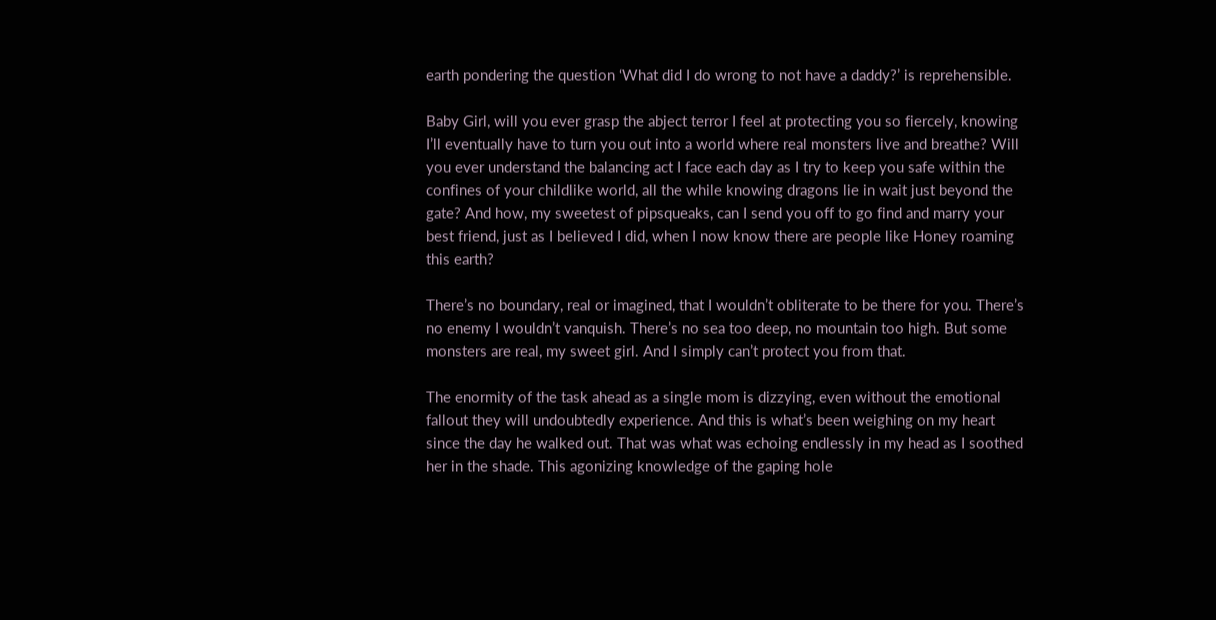earth pondering the question ‘What did I do wrong to not have a daddy?’ is reprehensible.

Baby Girl, will you ever grasp the abject terror I feel at protecting you so fiercely, knowing I’ll eventually have to turn you out into a world where real monsters live and breathe? Will you ever understand the balancing act I face each day as I try to keep you safe within the confines of your childlike world, all the while knowing dragons lie in wait just beyond the gate? And how, my sweetest of pipsqueaks, can I send you off to go find and marry your best friend, just as I believed I did, when I now know there are people like Honey roaming this earth?

There’s no boundary, real or imagined, that I wouldn’t obliterate to be there for you. There’s no enemy I wouldn’t vanquish. There’s no sea too deep, no mountain too high. But some monsters are real, my sweet girl. And I simply can’t protect you from that.

The enormity of the task ahead as a single mom is dizzying, even without the emotional fallout they will undoubtedly experience. And this is what’s been weighing on my heart since the day he walked out. That was what was echoing endlessly in my head as I soothed her in the shade. This agonizing knowledge of the gaping hole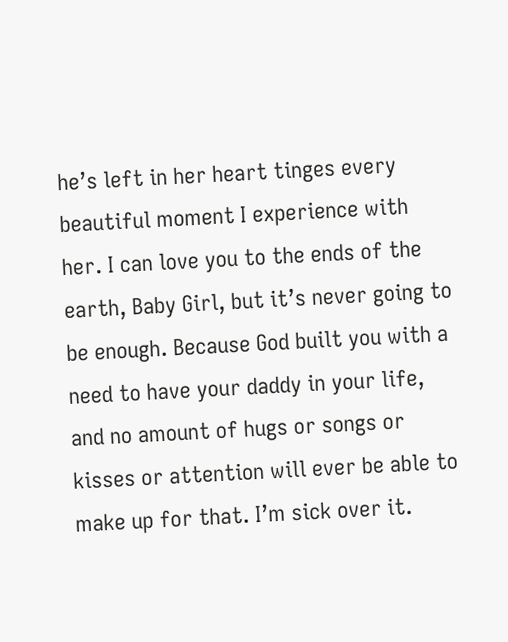he’s left in her heart tinges every beautiful moment I experience with her. I can love you to the ends of the earth, Baby Girl, but it’s never going to be enough. Because God built you with a need to have your daddy in your life, and no amount of hugs or songs or kisses or attention will ever be able to make up for that. I’m sick over it.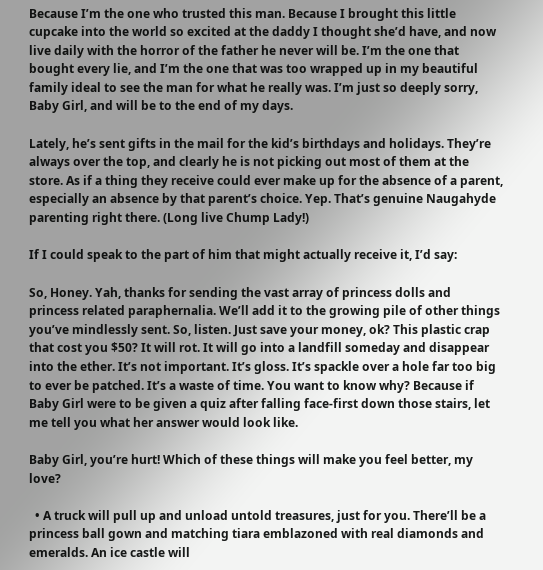Because I’m the one who trusted this man. Because I brought this little cupcake into the world so excited at the daddy I thought she’d have, and now live daily with the horror of the father he never will be. I’m the one that bought every lie, and I’m the one that was too wrapped up in my beautiful family ideal to see the man for what he really was. I’m just so deeply sorry, Baby Girl, and will be to the end of my days.

Lately, he’s sent gifts in the mail for the kid’s birthdays and holidays. They’re always over the top, and clearly he is not picking out most of them at the store. As if a thing they receive could ever make up for the absence of a parent, especially an absence by that parent’s choice. Yep. That’s genuine Naugahyde parenting right there. (Long live Chump Lady!)

If I could speak to the part of him that might actually receive it, I’d say:

So, Honey. Yah, thanks for sending the vast array of princess dolls and princess related paraphernalia. We’ll add it to the growing pile of other things you’ve mindlessly sent. So, listen. Just save your money, ok? This plastic crap that cost you $50? It will rot. It will go into a landfill someday and disappear into the ether. It’s not important. It’s gloss. It’s spackle over a hole far too big to ever be patched. It’s a waste of time. You want to know why? Because if Baby Girl were to be given a quiz after falling face-first down those stairs, let me tell you what her answer would look like.

Baby Girl, you’re hurt! Which of these things will make you feel better, my love?

  • A truck will pull up and unload untold treasures, just for you. There’ll be a princess ball gown and matching tiara emblazoned with real diamonds and emeralds. An ice castle will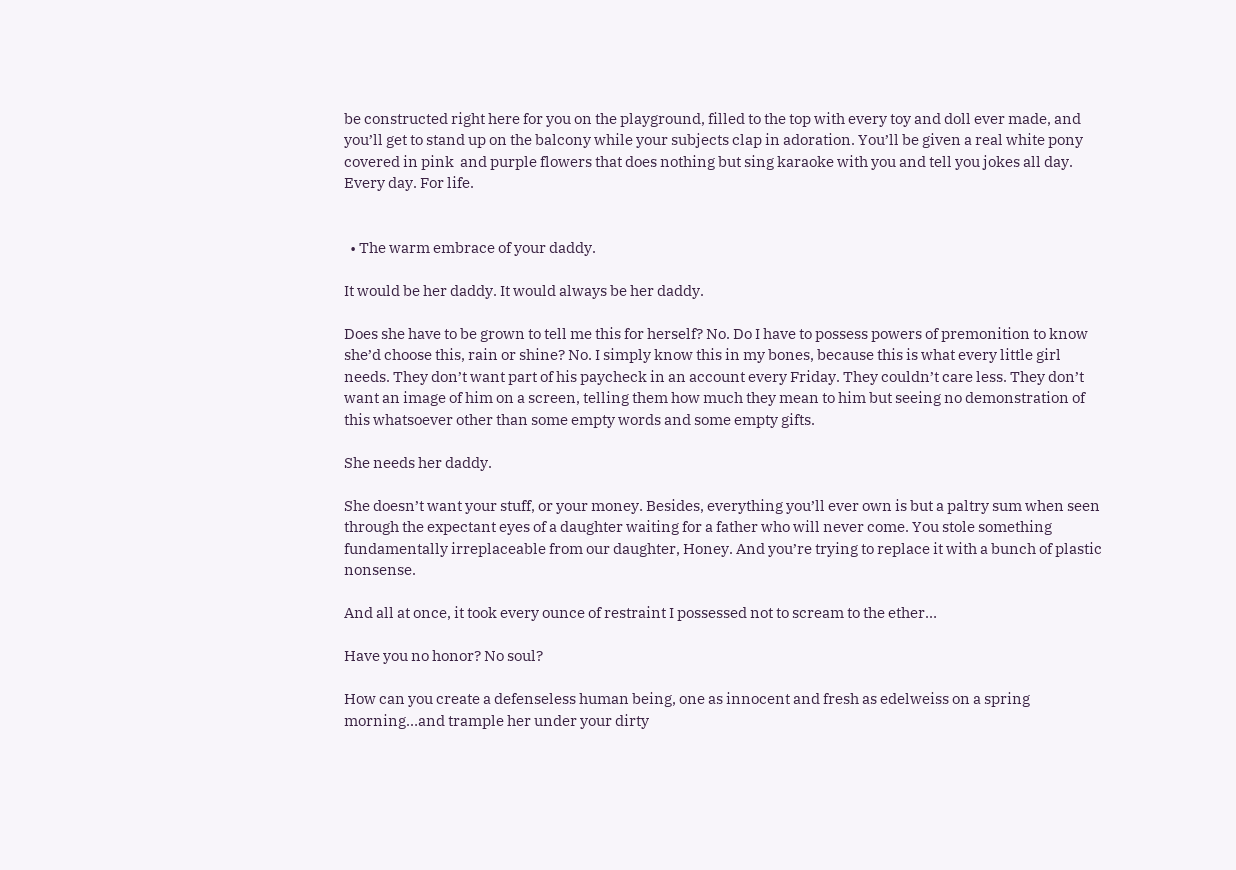be constructed right here for you on the playground, filled to the top with every toy and doll ever made, and you’ll get to stand up on the balcony while your subjects clap in adoration. You’ll be given a real white pony covered in pink  and purple flowers that does nothing but sing karaoke with you and tell you jokes all day. Every day. For life.


  • The warm embrace of your daddy.

It would be her daddy. It would always be her daddy.

Does she have to be grown to tell me this for herself? No. Do I have to possess powers of premonition to know she’d choose this, rain or shine? No. I simply know this in my bones, because this is what every little girl needs. They don’t want part of his paycheck in an account every Friday. They couldn’t care less. They don’t want an image of him on a screen, telling them how much they mean to him but seeing no demonstration of this whatsoever other than some empty words and some empty gifts.

She needs her daddy.

She doesn’t want your stuff, or your money. Besides, everything you’ll ever own is but a paltry sum when seen through the expectant eyes of a daughter waiting for a father who will never come. You stole something fundamentally irreplaceable from our daughter, Honey. And you’re trying to replace it with a bunch of plastic nonsense.

And all at once, it took every ounce of restraint I possessed not to scream to the ether…

Have you no honor? No soul?

How can you create a defenseless human being, one as innocent and fresh as edelweiss on a spring morning…and trample her under your dirty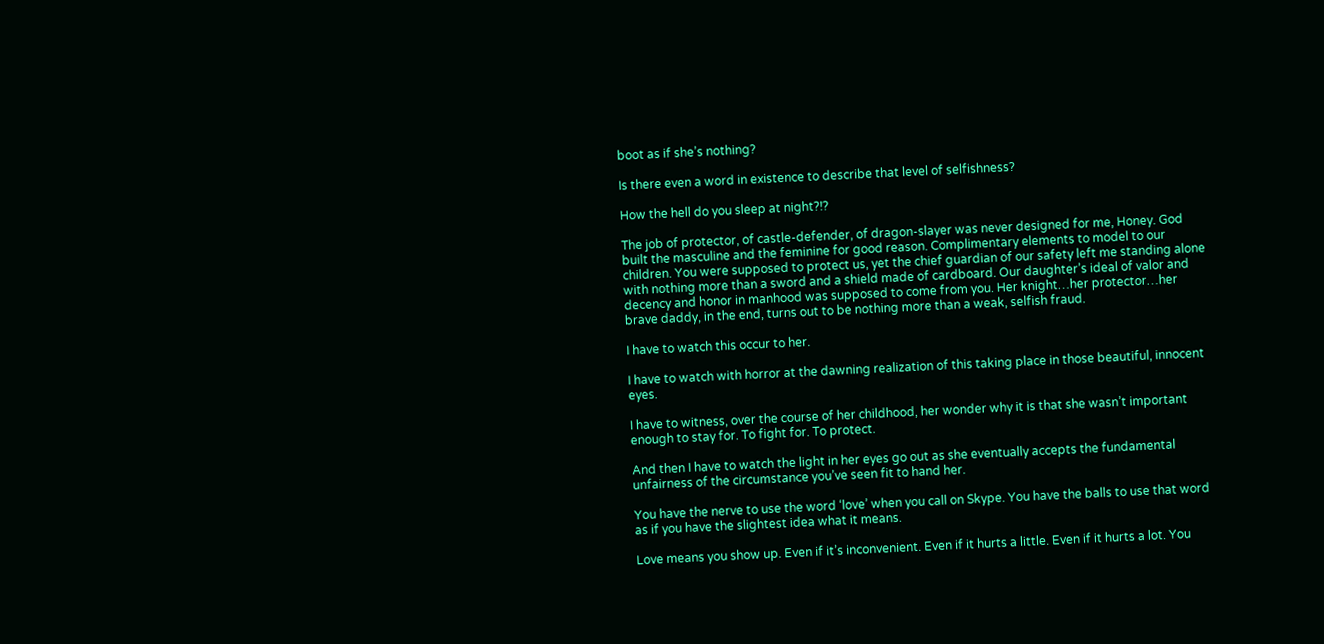boot as if she’s nothing?

Is there even a word in existence to describe that level of selfishness?

How the hell do you sleep at night?!?

The job of protector, of castle-defender, of dragon-slayer was never designed for me, Honey. God built the masculine and the feminine for good reason. Complimentary elements to model to our children. You were supposed to protect us, yet the chief guardian of our safety left me standing alone with nothing more than a sword and a shield made of cardboard. Our daughter’s ideal of valor and decency and honor in manhood was supposed to come from you. Her knight…her protector…her brave daddy, in the end, turns out to be nothing more than a weak, selfish fraud.

I have to watch this occur to her.

I have to watch with horror at the dawning realization of this taking place in those beautiful, innocent eyes.

I have to witness, over the course of her childhood, her wonder why it is that she wasn’t important enough to stay for. To fight for. To protect.

And then I have to watch the light in her eyes go out as she eventually accepts the fundamental unfairness of the circumstance you’ve seen fit to hand her.

You have the nerve to use the word ‘love’ when you call on Skype. You have the balls to use that word as if you have the slightest idea what it means.

Love means you show up. Even if it’s inconvenient. Even if it hurts a little. Even if it hurts a lot. You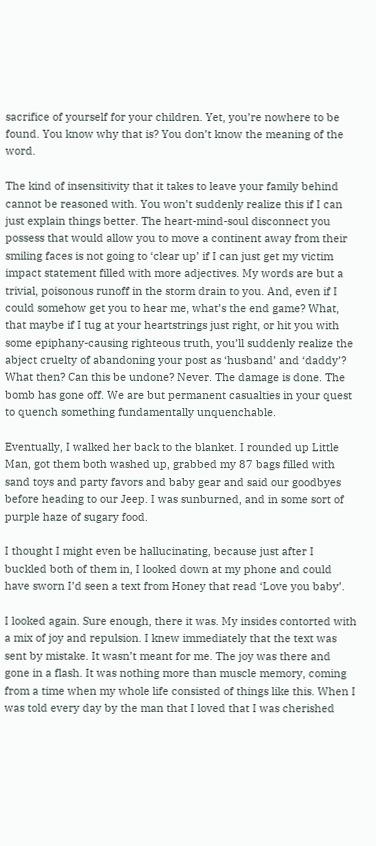sacrifice of yourself for your children. Yet, you’re nowhere to be found. You know why that is? You don’t know the meaning of the word.

The kind of insensitivity that it takes to leave your family behind cannot be reasoned with. You won’t suddenly realize this if I can just explain things better. The heart-mind-soul disconnect you possess that would allow you to move a continent away from their smiling faces is not going to ‘clear up’ if I can just get my victim impact statement filled with more adjectives. My words are but a trivial, poisonous runoff in the storm drain to you. And, even if I could somehow get you to hear me, what’s the end game? What, that maybe if I tug at your heartstrings just right, or hit you with some epiphany-causing righteous truth, you’ll suddenly realize the abject cruelty of abandoning your post as ‘husband’ and ‘daddy’? What then? Can this be undone? Never. The damage is done. The bomb has gone off. We are but permanent casualties in your quest to quench something fundamentally unquenchable.

Eventually, I walked her back to the blanket. I rounded up Little Man, got them both washed up, grabbed my 87 bags filled with sand toys and party favors and baby gear and said our goodbyes before heading to our Jeep. I was sunburned, and in some sort of purple haze of sugary food.

I thought I might even be hallucinating, because just after I buckled both of them in, I looked down at my phone and could have sworn I’d seen a text from Honey that read ‘Love you baby’.

I looked again. Sure enough, there it was. My insides contorted with a mix of joy and repulsion. I knew immediately that the text was sent by mistake. It wasn’t meant for me. The joy was there and gone in a flash. It was nothing more than muscle memory, coming from a time when my whole life consisted of things like this. When I was told every day by the man that I loved that I was cherished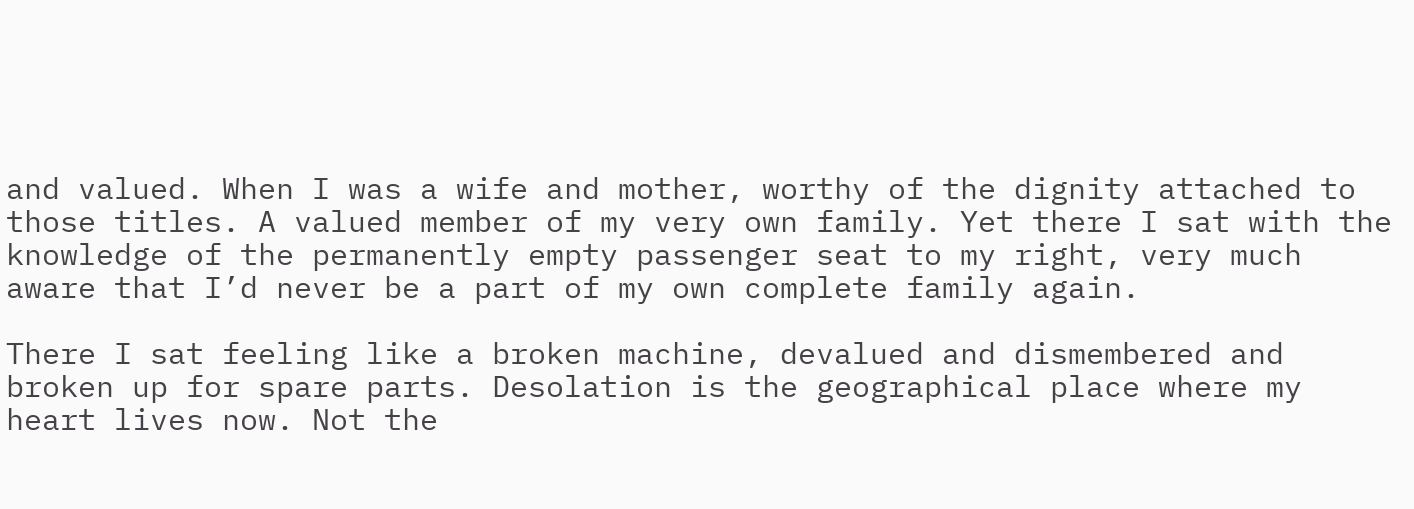and valued. When I was a wife and mother, worthy of the dignity attached to those titles. A valued member of my very own family. Yet there I sat with the knowledge of the permanently empty passenger seat to my right, very much aware that I’d never be a part of my own complete family again.

There I sat feeling like a broken machine, devalued and dismembered and broken up for spare parts. Desolation is the geographical place where my heart lives now. Not the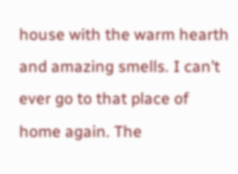house with the warm hearth and amazing smells. I can’t ever go to that place of home again. The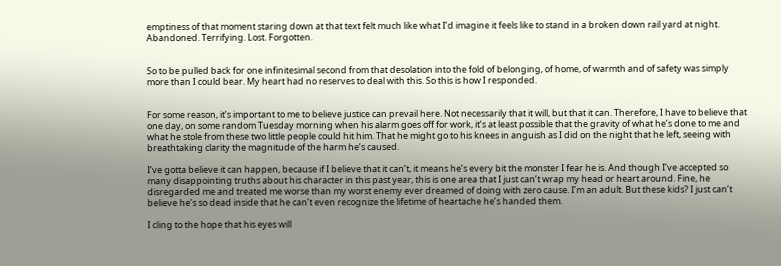emptiness of that moment staring down at that text felt much like what I’d imagine it feels like to stand in a broken down rail yard at night. Abandoned. Terrifying. Lost. Forgotten.


So to be pulled back for one infinitesimal second from that desolation into the fold of belonging, of home, of warmth and of safety was simply more than I could bear. My heart had no reserves to deal with this. So this is how I responded.


For some reason, it’s important to me to believe justice can prevail here. Not necessarily that it will, but that it can. Therefore, I have to believe that one day, on some random Tuesday morning when his alarm goes off for work, it’s at least possible that the gravity of what he’s done to me and what he stole from these two little people could hit him. That he might go to his knees in anguish as I did on the night that he left, seeing with breathtaking clarity the magnitude of the harm he’s caused.

I’ve gotta believe it can happen, because if I believe that it can’t, it means he’s every bit the monster I fear he is. And though I’ve accepted so many disappointing truths about his character in this past year, this is one area that I just can’t wrap my head or heart around. Fine, he disregarded me and treated me worse than my worst enemy ever dreamed of doing with zero cause. I’m an adult. But these kids? I just can’t believe he’s so dead inside that he can’t even recognize the lifetime of heartache he’s handed them.

I cling to the hope that his eyes will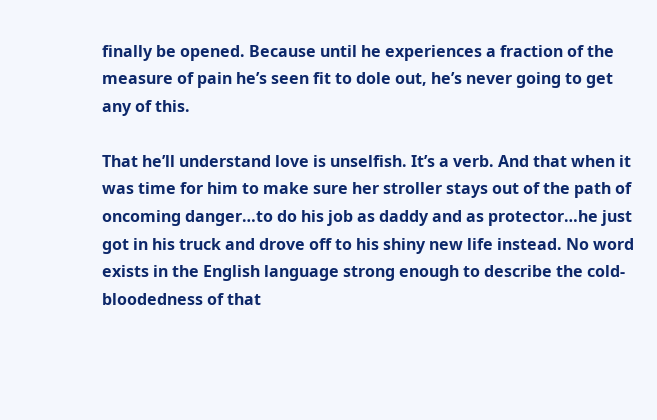finally be opened. Because until he experiences a fraction of the measure of pain he’s seen fit to dole out, he’s never going to get any of this.

That he’ll understand love is unselfish. It’s a verb. And that when it was time for him to make sure her stroller stays out of the path of oncoming danger…to do his job as daddy and as protector…he just got in his truck and drove off to his shiny new life instead. No word exists in the English language strong enough to describe the cold-bloodedness of that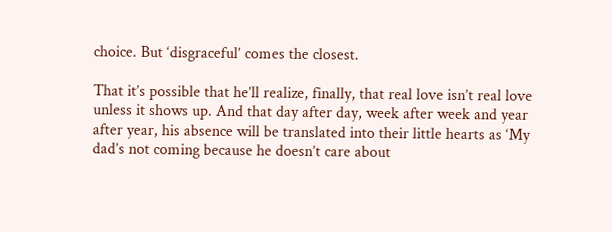choice. But ‘disgraceful’ comes the closest.

That it’s possible that he’ll realize, finally, that real love isn’t real love unless it shows up. And that day after day, week after week and year after year, his absence will be translated into their little hearts as ‘My dad’s not coming because he doesn’t care about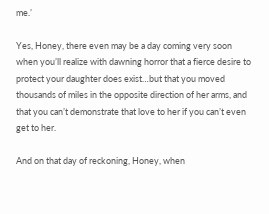me.’

Yes, Honey, there even may be a day coming very soon when you’ll realize with dawning horror that a fierce desire to protect your daughter does exist…but that you moved thousands of miles in the opposite direction of her arms, and that you can’t demonstrate that love to her if you can’t even get to her.

And on that day of reckoning, Honey, when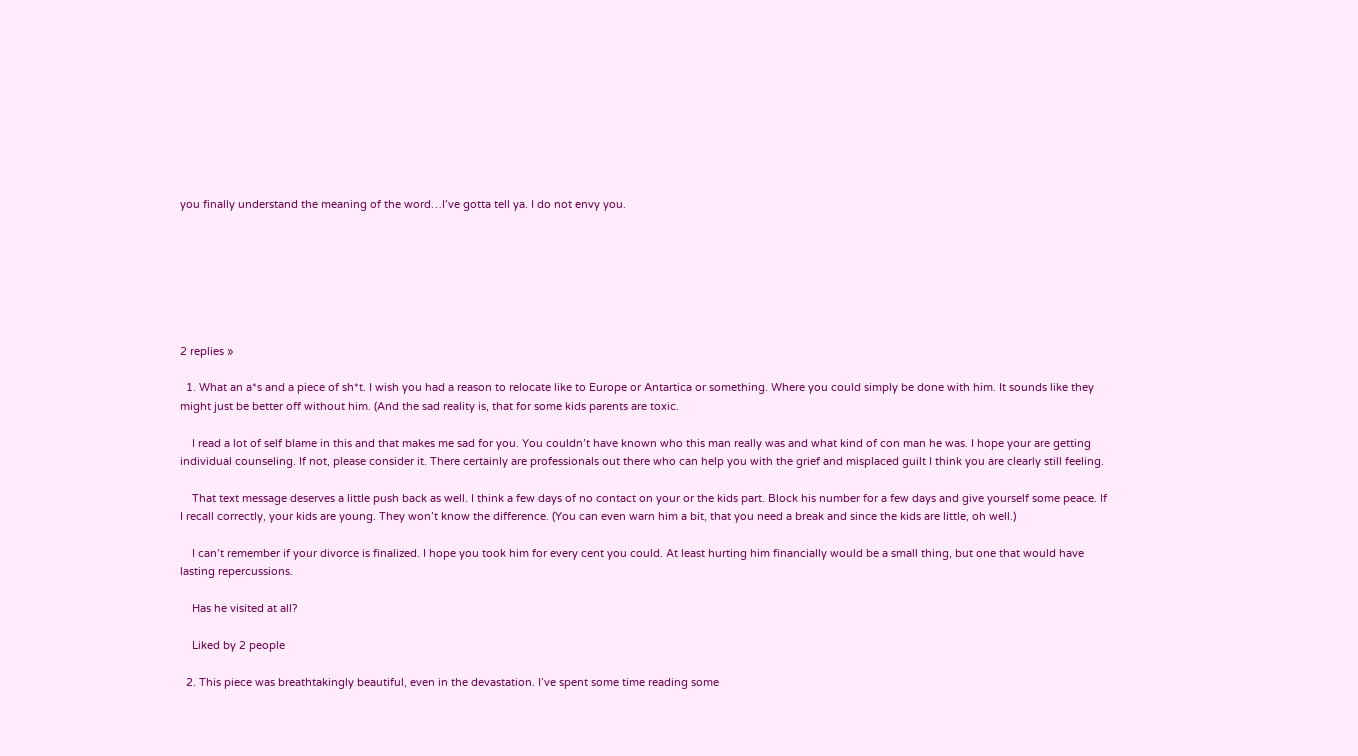you finally understand the meaning of the word…I’ve gotta tell ya. I do not envy you.







2 replies »

  1. What an a*s and a piece of sh*t. I wish you had a reason to relocate like to Europe or Antartica or something. Where you could simply be done with him. It sounds like they might just be better off without him. (And the sad reality is, that for some kids parents are toxic.

    I read a lot of self blame in this and that makes me sad for you. You couldn’t have known who this man really was and what kind of con man he was. I hope your are getting individual counseling. If not, please consider it. There certainly are professionals out there who can help you with the grief and misplaced guilt I think you are clearly still feeling.

    That text message deserves a little push back as well. I think a few days of no contact on your or the kids part. Block his number for a few days and give yourself some peace. If I recall correctly, your kids are young. They won’t know the difference. (You can even warn him a bit, that you need a break and since the kids are little, oh well.)

    I can’t remember if your divorce is finalized. I hope you took him for every cent you could. At least hurting him financially would be a small thing, but one that would have lasting repercussions.

    Has he visited at all?

    Liked by 2 people

  2. This piece was breathtakingly beautiful, even in the devastation. I’ve spent some time reading some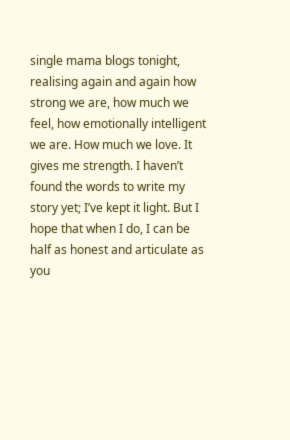single mama blogs tonight, realising again and again how strong we are, how much we feel, how emotionally intelligent we are. How much we love. It gives me strength. I haven’t found the words to write my story yet; I’ve kept it light. But I hope that when I do, I can be half as honest and articulate as you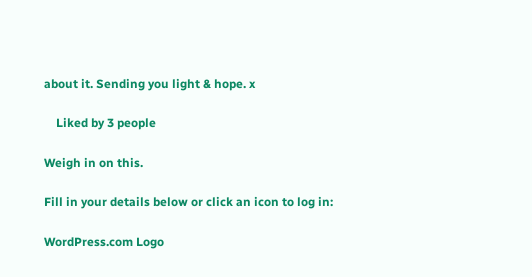about it. Sending you light & hope. x

    Liked by 3 people

Weigh in on this.

Fill in your details below or click an icon to log in:

WordPress.com Logo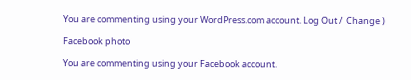You are commenting using your WordPress.com account. Log Out /  Change )

Facebook photo

You are commenting using your Facebook account.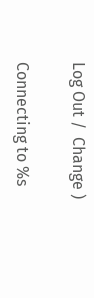Log Out /  Change )

Connecting to %s